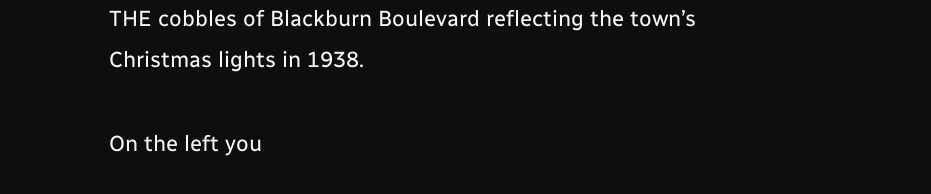THE cobbles of Blackburn Boulevard reflecting the town’s Christmas lights in 1938.

On the left you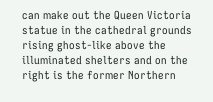can make out the Queen Victoria statue in the cathedral grounds rising ghost-like above the illuminated shelters and on the right is the former Northern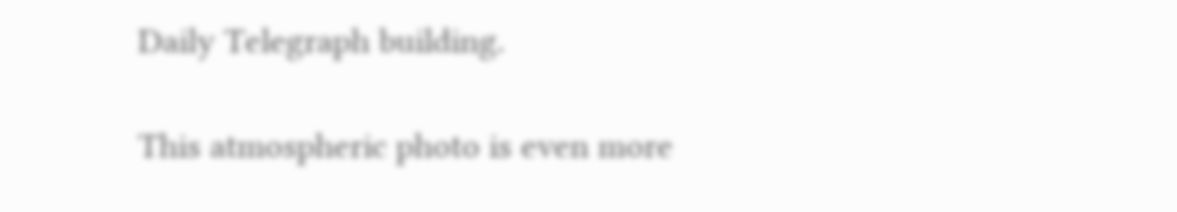Daily Telegraph building.

This atmospheric photo is even more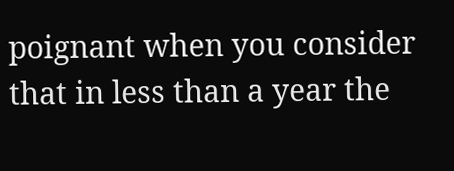poignant when you consider that in less than a year the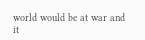world would be at war and it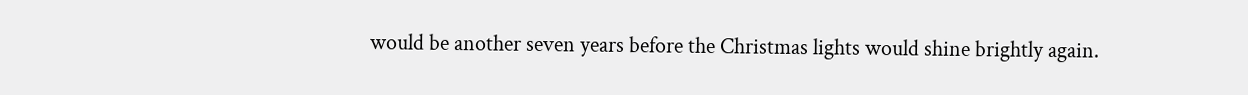would be another seven years before the Christmas lights would shine brightly again.